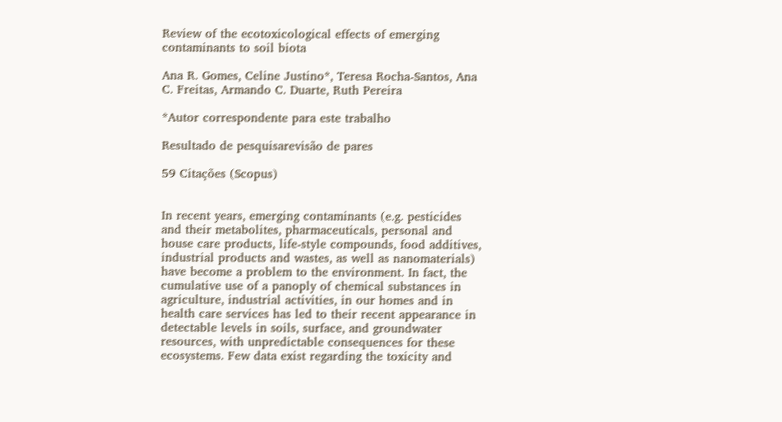Review of the ecotoxicological effects of emerging contaminants to soil biota

Ana R. Gomes, Celine Justino*, Teresa Rocha-Santos, Ana C. Freitas, Armando C. Duarte, Ruth Pereira

*Autor correspondente para este trabalho

Resultado de pesquisarevisão de pares

59 Citações (Scopus)


In recent years, emerging contaminants (e.g. pesticides and their metabolites, pharmaceuticals, personal and house care products, life-style compounds, food additives, industrial products and wastes, as well as nanomaterials) have become a problem to the environment. In fact, the cumulative use of a panoply of chemical substances in agriculture, industrial activities, in our homes and in health care services has led to their recent appearance in detectable levels in soils, surface, and groundwater resources, with unpredictable consequences for these ecosystems. Few data exist regarding the toxicity and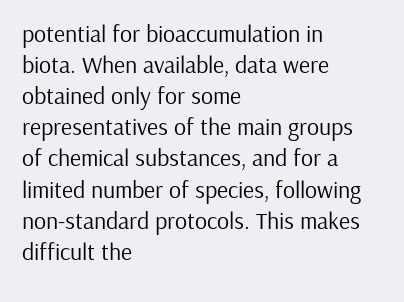potential for bioaccumulation in biota. When available, data were obtained only for some representatives of the main groups of chemical substances, and for a limited number of species, following non-standard protocols. This makes difficult the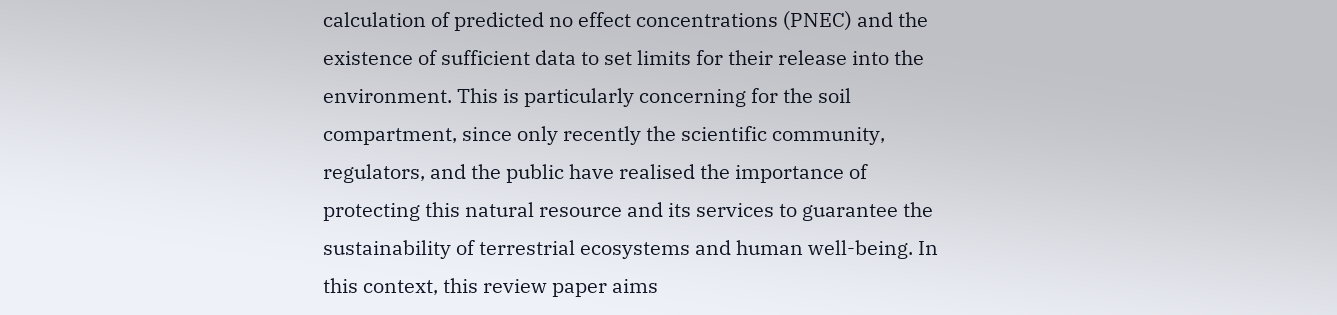calculation of predicted no effect concentrations (PNEC) and the existence of sufficient data to set limits for their release into the environment. This is particularly concerning for the soil compartment, since only recently the scientific community, regulators, and the public have realised the importance of protecting this natural resource and its services to guarantee the sustainability of terrestrial ecosystems and human well-being. In this context, this review paper aims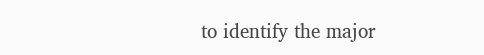to identify the major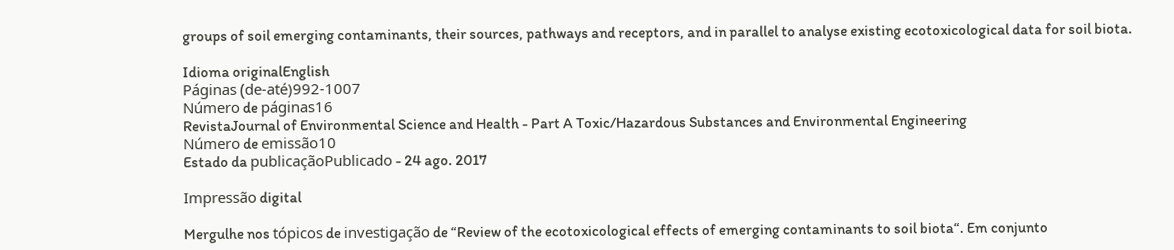groups of soil emerging contaminants, their sources, pathways and receptors, and in parallel to analyse existing ecotoxicological data for soil biota.

Idioma originalEnglish
Páginas (de-até)992-1007
Número de páginas16
RevistaJournal of Environmental Science and Health - Part A Toxic/Hazardous Substances and Environmental Engineering
Número de emissão10
Estado da publicaçãoPublicado - 24 ago. 2017

Impressão digital

Mergulhe nos tópicos de investigação de “Review of the ecotoxicological effects of emerging contaminants to soil biota“. Em conjunto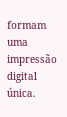formam uma impressão digital única.